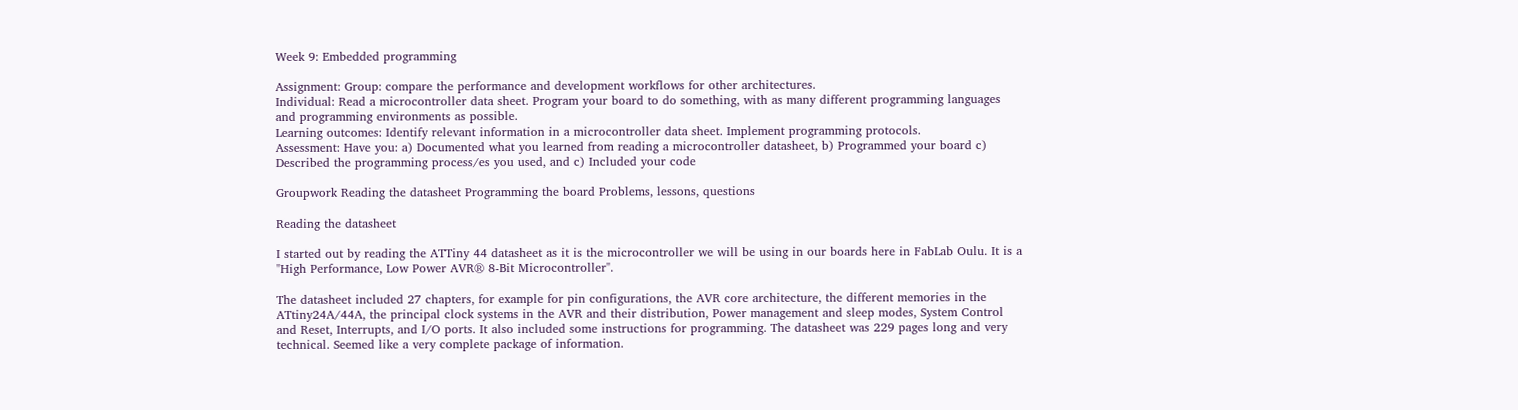Week 9: Embedded programming

Assignment: Group: compare the performance and development workflows for other architectures.
Individual: Read a microcontroller data sheet. Program your board to do something, with as many different programming languages and programming environments as possible.
Learning outcomes: Identify relevant information in a microcontroller data sheet. Implement programming protocols.
Assessment: Have you: a) Documented what you learned from reading a microcontroller datasheet, b) Programmed your board c) Described the programming process/es you used, and c) Included your code

Groupwork Reading the datasheet Programming the board Problems, lessons, questions

Reading the datasheet

I started out by reading the ATTiny 44 datasheet as it is the microcontroller we will be using in our boards here in FabLab Oulu. It is a "High Performance, Low Power AVR® 8-Bit Microcontroller".

The datasheet included 27 chapters, for example for pin configurations, the AVR core architecture, the different memories in the ATtiny24A/44A, the principal clock systems in the AVR and their distribution, Power management and sleep modes, System Control and Reset, Interrupts, and I/O ports. It also included some instructions for programming. The datasheet was 229 pages long and very technical. Seemed like a very complete package of information.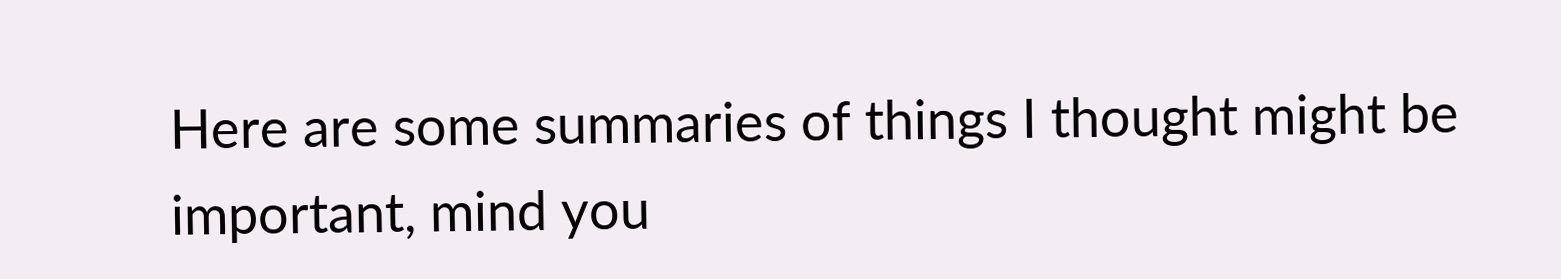Here are some summaries of things I thought might be important, mind you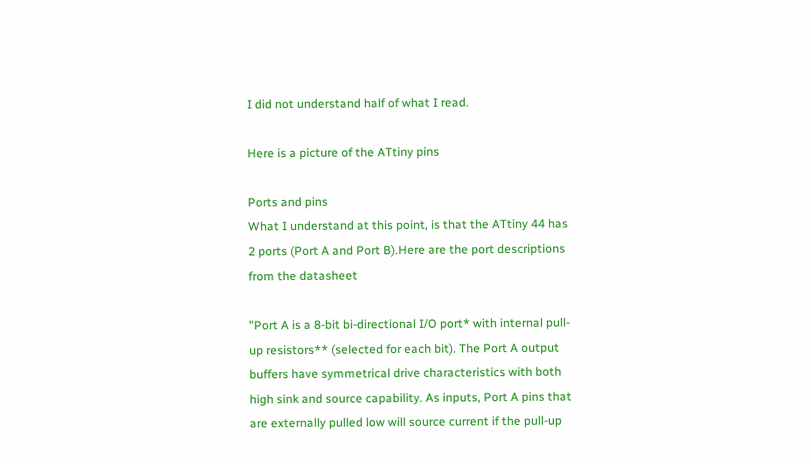I did not understand half of what I read.

Here is a picture of the ATtiny pins

Ports and pins
What I understand at this point, is that the ATtiny 44 has 2 ports (Port A and Port B).Here are the port descriptions from the datasheet

"Port A is a 8-bit bi-directional I/O port* with internal pull-up resistors** (selected for each bit). The Port A output buffers have symmetrical drive characteristics with both high sink and source capability. As inputs, Port A pins that are externally pulled low will source current if the pull-up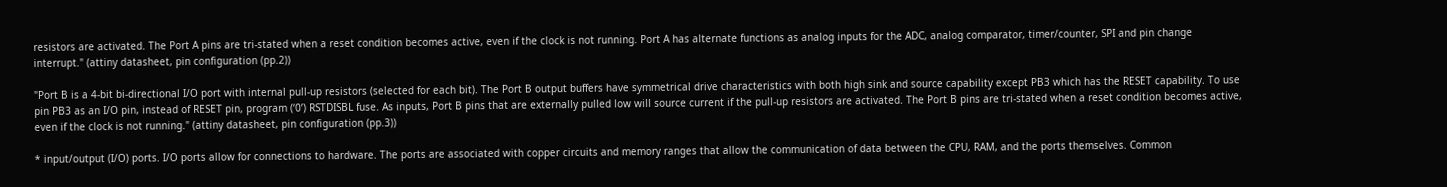resistors are activated. The Port A pins are tri-stated when a reset condition becomes active, even if the clock is not running. Port A has alternate functions as analog inputs for the ADC, analog comparator, timer/counter, SPI and pin change interrupt." (attiny datasheet, pin configuration (pp.2))

"Port B is a 4-bit bi-directional I/O port with internal pull-up resistors (selected for each bit). The Port B output buffers have symmetrical drive characteristics with both high sink and source capability except PB3 which has the RESET capability. To use pin PB3 as an I/O pin, instead of RESET pin, program (‘0’) RSTDISBL fuse. As inputs, Port B pins that are externally pulled low will source current if the pull-up resistors are activated. The Port B pins are tri-stated when a reset condition becomes active, even if the clock is not running." (attiny datasheet, pin configuration (pp.3))

* input/output (I/O) ports. I/O ports allow for connections to hardware. The ports are associated with copper circuits and memory ranges that allow the communication of data between the CPU, RAM, and the ports themselves. Common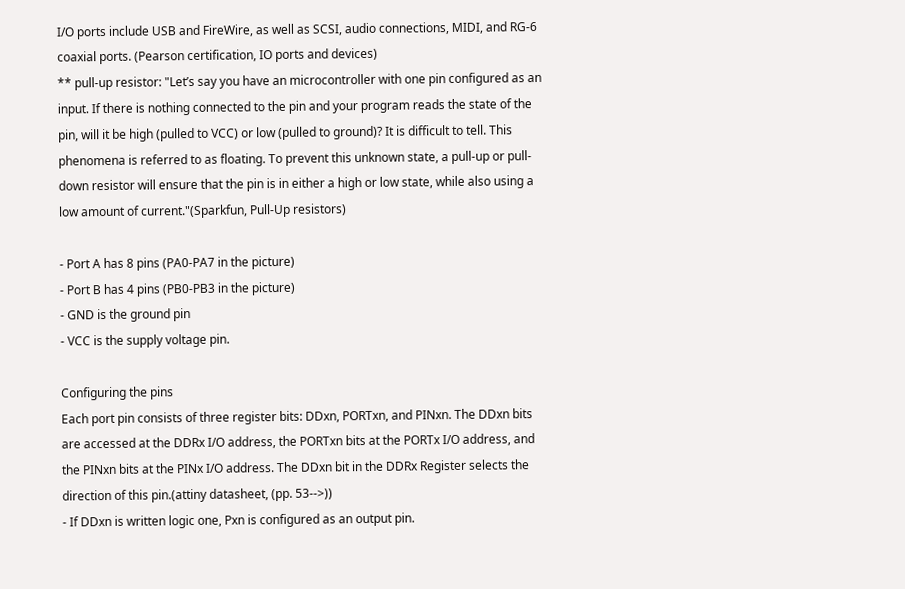I/O ports include USB and FireWire, as well as SCSI, audio connections, MIDI, and RG-6 coaxial ports. (Pearson certification, IO ports and devices)
** pull-up resistor: "Let’s say you have an microcontroller with one pin configured as an input. If there is nothing connected to the pin and your program reads the state of the pin, will it be high (pulled to VCC) or low (pulled to ground)? It is difficult to tell. This phenomena is referred to as floating. To prevent this unknown state, a pull-up or pull-down resistor will ensure that the pin is in either a high or low state, while also using a low amount of current."(Sparkfun, Pull-Up resistors)

- Port A has 8 pins (PA0-PA7 in the picture)
- Port B has 4 pins (PB0-PB3 in the picture)
- GND is the ground pin
- VCC is the supply voltage pin.

Configuring the pins
Each port pin consists of three register bits: DDxn, PORTxn, and PINxn. The DDxn bits are accessed at the DDRx I/O address, the PORTxn bits at the PORTx I/O address, and the PINxn bits at the PINx I/O address. The DDxn bit in the DDRx Register selects the direction of this pin.(attiny datasheet, (pp. 53-->))
- If DDxn is written logic one, Pxn is configured as an output pin.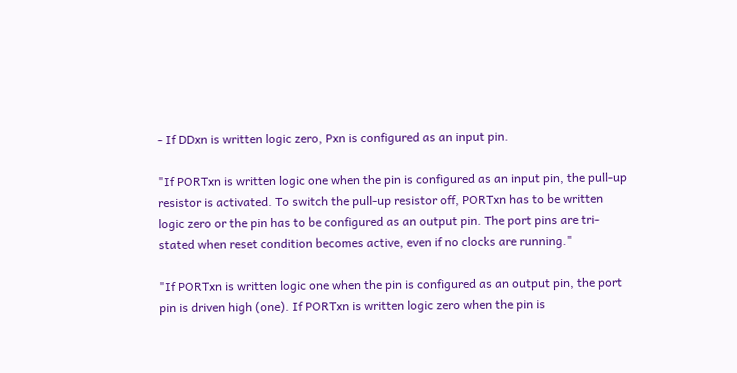- If DDxn is written logic zero, Pxn is configured as an input pin.

"If PORTxn is written logic one when the pin is configured as an input pin, the pull-up resistor is activated. To switch the pull-up resistor off, PORTxn has to be written logic zero or the pin has to be configured as an output pin. The port pins are tri-stated when reset condition becomes active, even if no clocks are running."

"If PORTxn is written logic one when the pin is configured as an output pin, the port pin is driven high (one). If PORTxn is written logic zero when the pin is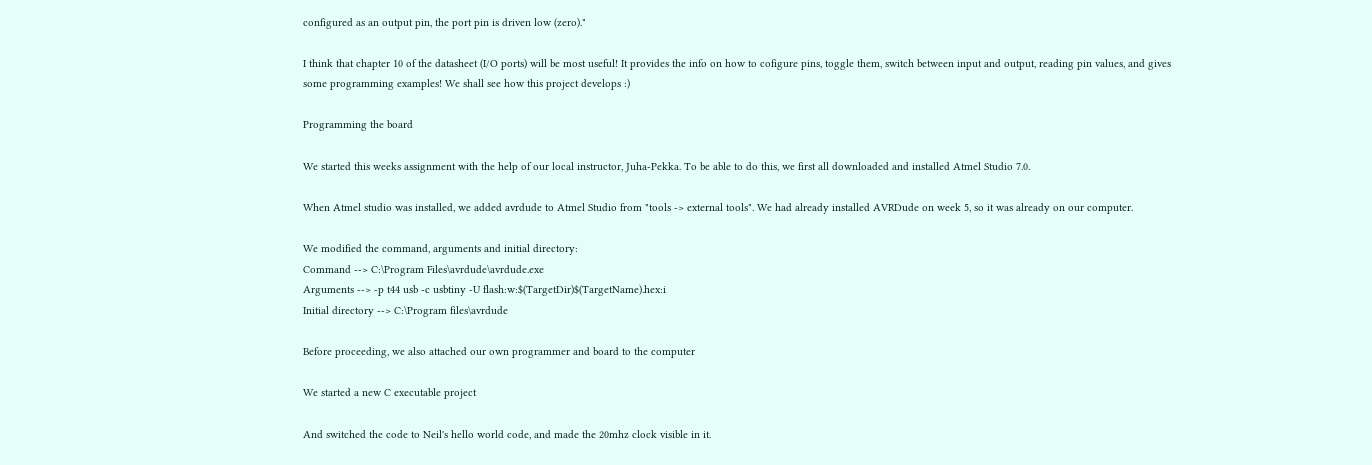configured as an output pin, the port pin is driven low (zero)."

I think that chapter 10 of the datasheet (I/O ports) will be most useful! It provides the info on how to cofigure pins, toggle them, switch between input and output, reading pin values, and gives some programming examples! We shall see how this project develops :)

Programming the board

We started this weeks assignment with the help of our local instructor, Juha-Pekka. To be able to do this, we first all downloaded and installed Atmel Studio 7.0.

When Atmel studio was installed, we added avrdude to Atmel Studio from "tools -> external tools". We had already installed AVRDude on week 5, so it was already on our computer.

We modified the command, arguments and initial directory:
Command --> C:\Program Files\avrdude\avrdude.exe
Arguments --> -p t44 usb -c usbtiny -U flash:w:$(TargetDir)$(TargetName).hex:i
Initial directory --> C:\Program files\avrdude

Before proceeding, we also attached our own programmer and board to the computer

We started a new C executable project

And switched the code to Neil's hello world code, and made the 20mhz clock visible in it.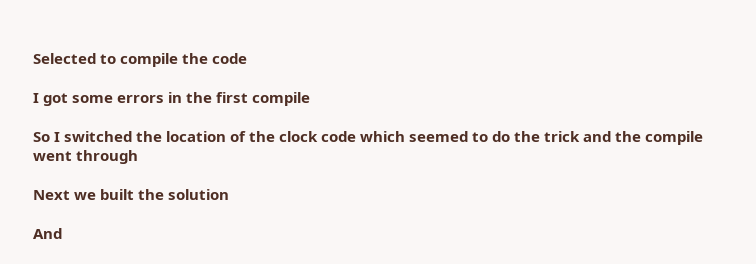Selected to compile the code

I got some errors in the first compile

So I switched the location of the clock code which seemed to do the trick and the compile went through

Next we built the solution

And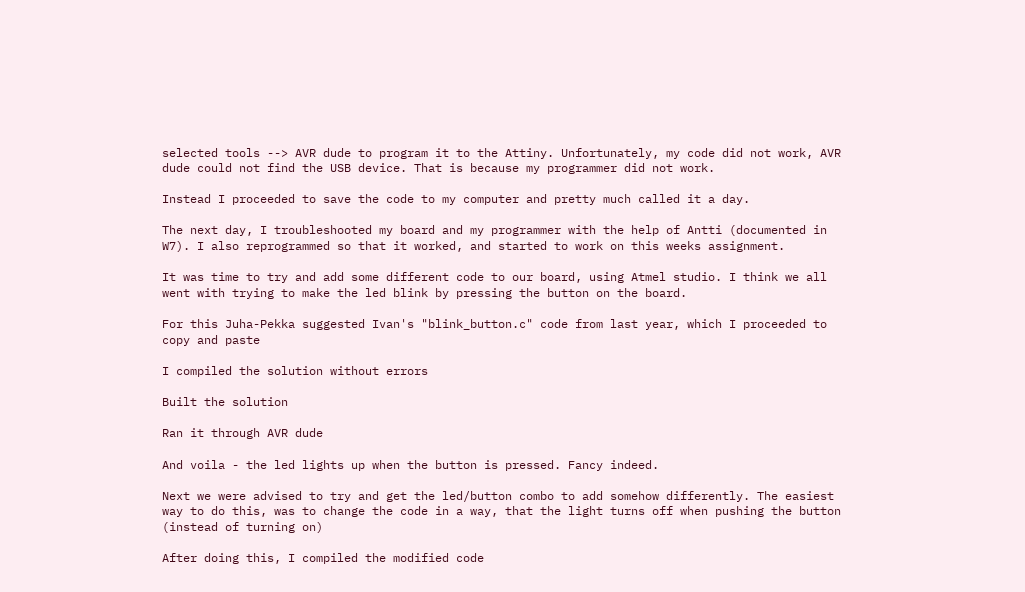selected tools --> AVR dude to program it to the Attiny. Unfortunately, my code did not work, AVR dude could not find the USB device. That is because my programmer did not work.

Instead I proceeded to save the code to my computer and pretty much called it a day.

The next day, I troubleshooted my board and my programmer with the help of Antti (documented in W7). I also reprogrammed so that it worked, and started to work on this weeks assignment.

It was time to try and add some different code to our board, using Atmel studio. I think we all went with trying to make the led blink by pressing the button on the board.

For this Juha-Pekka suggested Ivan's "blink_button.c" code from last year, which I proceeded to copy and paste

I compiled the solution without errors

Built the solution

Ran it through AVR dude

And voila - the led lights up when the button is pressed. Fancy indeed.

Next we were advised to try and get the led/button combo to add somehow differently. The easiest way to do this, was to change the code in a way, that the light turns off when pushing the button (instead of turning on)

After doing this, I compiled the modified code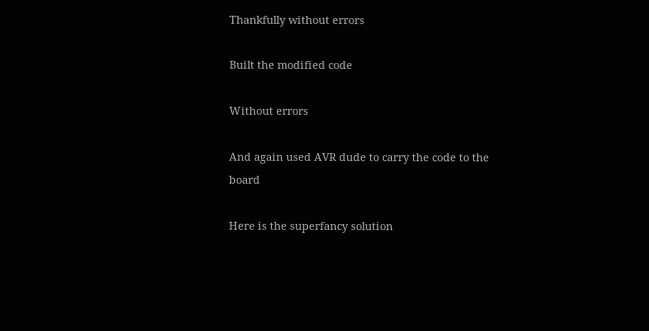Thankfully without errors

Built the modified code

Without errors

And again used AVR dude to carry the code to the board

Here is the superfancy solution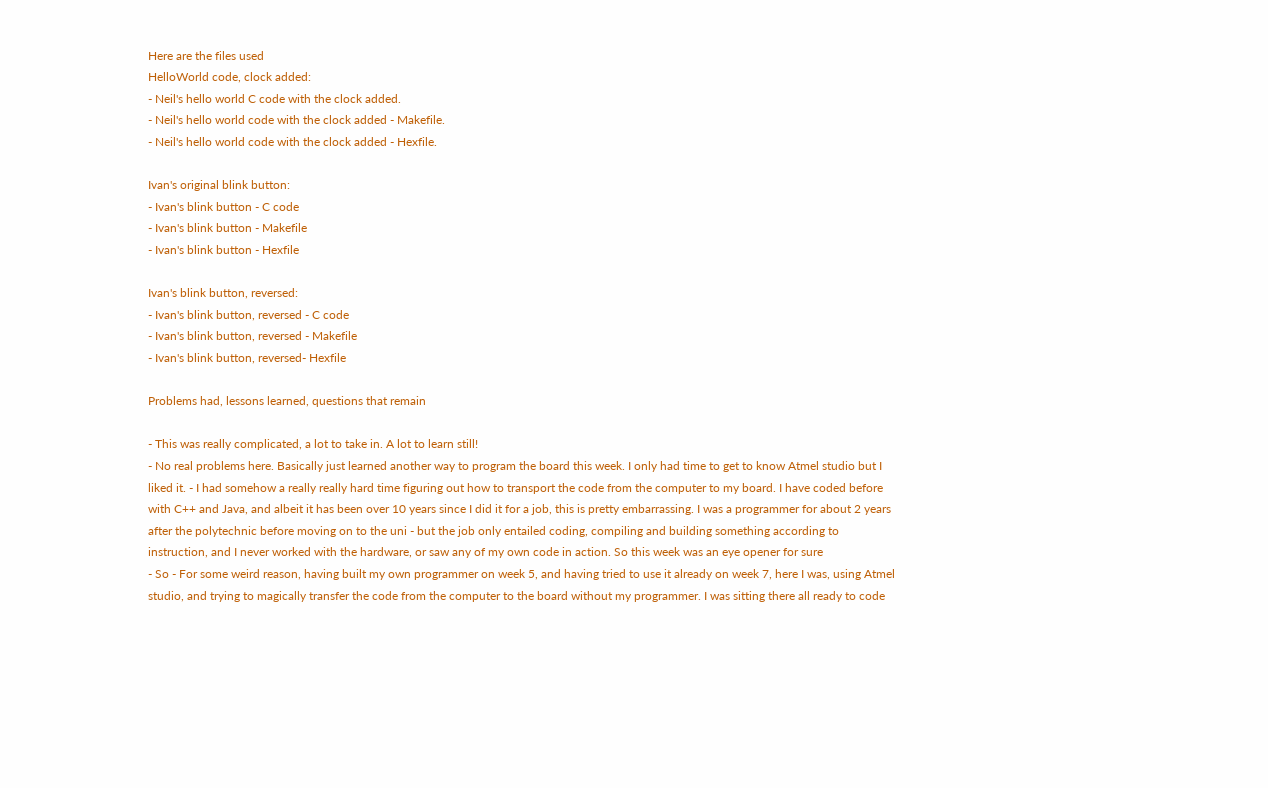Here are the files used
HelloWorld code, clock added:
- Neil's hello world C code with the clock added.
- Neil's hello world code with the clock added - Makefile.
- Neil's hello world code with the clock added - Hexfile.

Ivan's original blink button:
- Ivan's blink button - C code
- Ivan's blink button - Makefile
- Ivan's blink button - Hexfile

Ivan's blink button, reversed:
- Ivan's blink button, reversed - C code
- Ivan's blink button, reversed - Makefile
- Ivan's blink button, reversed- Hexfile

Problems had, lessons learned, questions that remain

- This was really complicated, a lot to take in. A lot to learn still!
- No real problems here. Basically just learned another way to program the board this week. I only had time to get to know Atmel studio but I liked it. - I had somehow a really really hard time figuring out how to transport the code from the computer to my board. I have coded before with C++ and Java, and albeit it has been over 10 years since I did it for a job, this is pretty embarrassing. I was a programmer for about 2 years after the polytechnic before moving on to the uni - but the job only entailed coding, compiling and building something according to instruction, and I never worked with the hardware, or saw any of my own code in action. So this week was an eye opener for sure
- So - For some weird reason, having built my own programmer on week 5, and having tried to use it already on week 7, here I was, using Atmel studio, and trying to magically transfer the code from the computer to the board without my programmer. I was sitting there all ready to code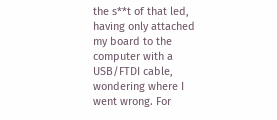the s**t of that led, having only attached my board to the computer with a USB/FTDI cable, wondering where I went wrong. For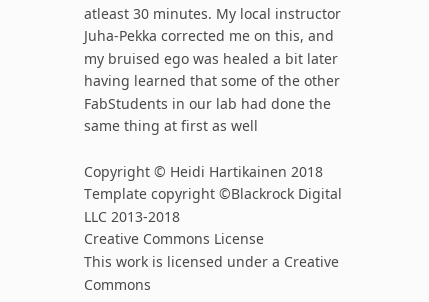atleast 30 minutes. My local instructor Juha-Pekka corrected me on this, and my bruised ego was healed a bit later having learned that some of the other FabStudents in our lab had done the same thing at first as well

Copyright © Heidi Hartikainen 2018
Template copyright ©Blackrock Digital LLC 2013-2018
Creative Commons License
This work is licensed under a Creative Commons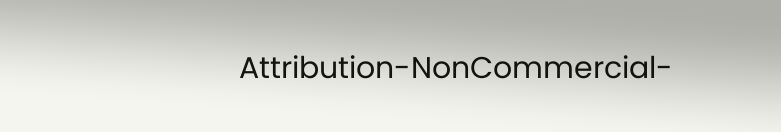Attribution-NonCommercial-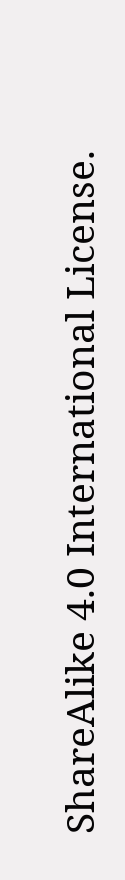ShareAlike 4.0 International License.